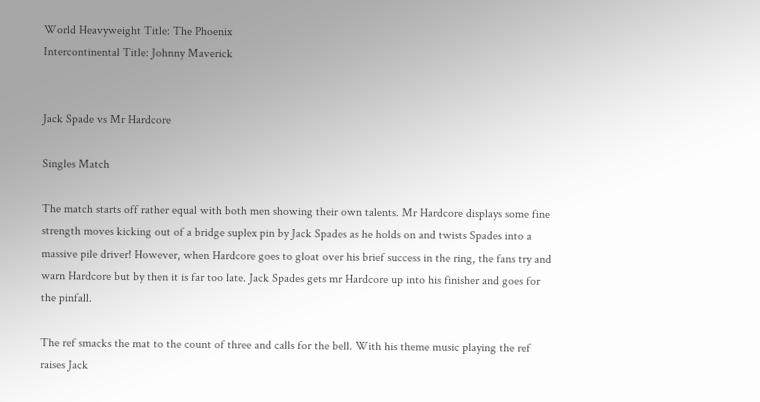World Heavyweight Title: The Phoenix
Intercontinental Title: Johnny Maverick


Jack Spade vs Mr Hardcore

Singles Match

The match starts off rather equal with both men showing their own talents. Mr Hardcore displays some fine strength moves kicking out of a bridge suplex pin by Jack Spades as he holds on and twists Spades into a massive pile driver! However, when Hardcore goes to gloat over his brief success in the ring, the fans try and warn Hardcore but by then it is far too late. Jack Spades gets mr Hardcore up into his finisher and goes for the pinfall.

The ref smacks the mat to the count of three and calls for the bell. With his theme music playing the ref raises Jack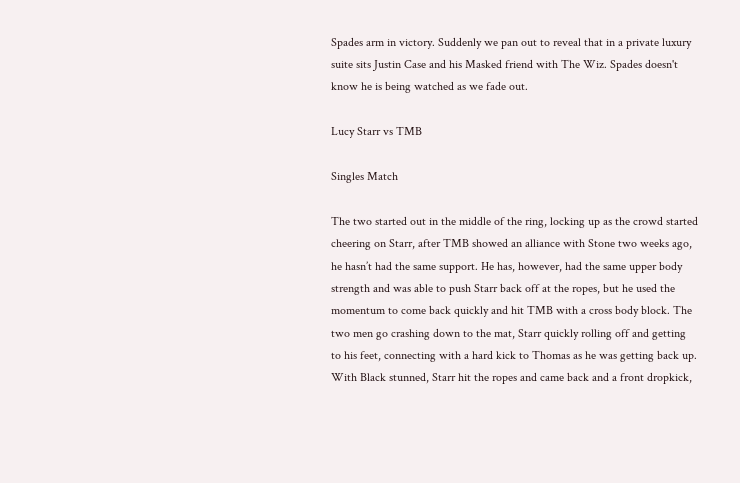Spades arm in victory. Suddenly we pan out to reveal that in a private luxury suite sits Justin Case and his Masked friend with The Wiz. Spades doesn't know he is being watched as we fade out.

Lucy Starr vs TMB

Singles Match

The two started out in the middle of the ring, locking up as the crowd started cheering on Starr, after TMB showed an alliance with Stone two weeks ago, he hasn’t had the same support. He has, however, had the same upper body strength and was able to push Starr back off at the ropes, but he used the momentum to come back quickly and hit TMB with a cross body block. The two men go crashing down to the mat, Starr quickly rolling off and getting to his feet, connecting with a hard kick to Thomas as he was getting back up. With Black stunned, Starr hit the ropes and came back and a front dropkick,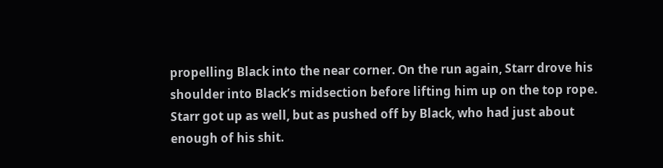propelling Black into the near corner. On the run again, Starr drove his shoulder into Black’s midsection before lifting him up on the top rope. Starr got up as well, but as pushed off by Black, who had just about enough of his shit.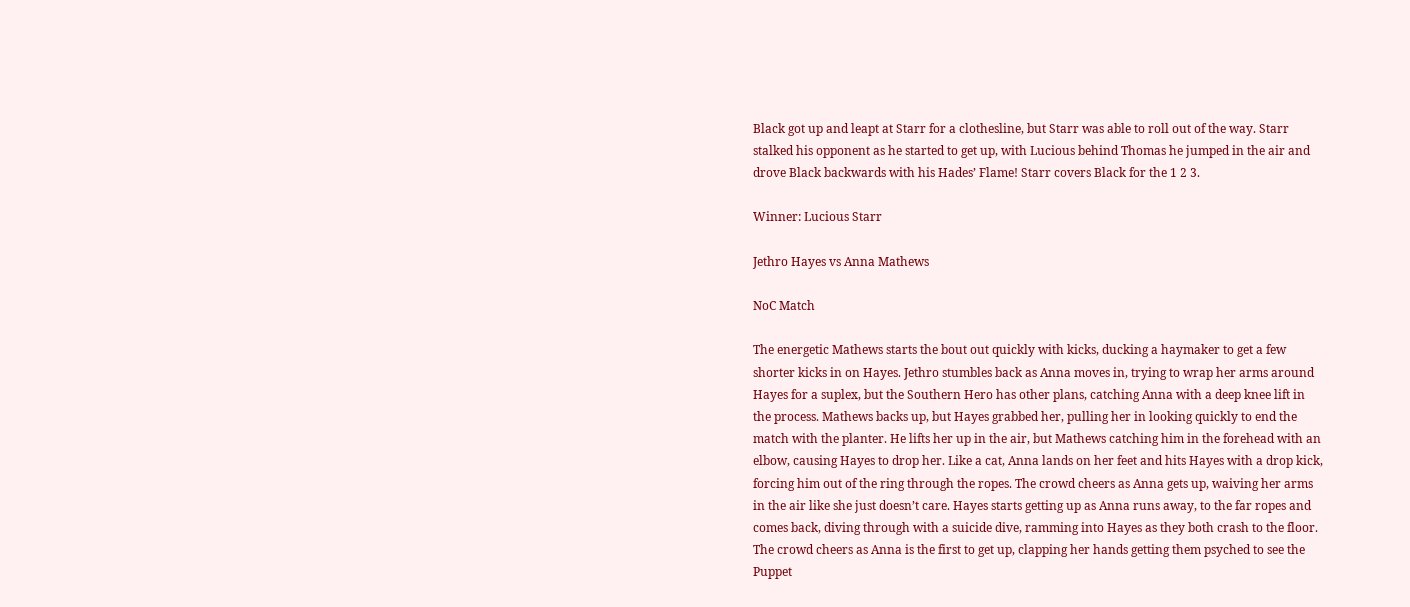Black got up and leapt at Starr for a clothesline, but Starr was able to roll out of the way. Starr stalked his opponent as he started to get up, with Lucious behind Thomas he jumped in the air and drove Black backwards with his Hades’ Flame! Starr covers Black for the 1 2 3.

Winner: Lucious Starr

Jethro Hayes vs Anna Mathews

NoC Match

The energetic Mathews starts the bout out quickly with kicks, ducking a haymaker to get a few shorter kicks in on Hayes. Jethro stumbles back as Anna moves in, trying to wrap her arms around Hayes for a suplex, but the Southern Hero has other plans, catching Anna with a deep knee lift in the process. Mathews backs up, but Hayes grabbed her, pulling her in looking quickly to end the match with the planter. He lifts her up in the air, but Mathews catching him in the forehead with an elbow, causing Hayes to drop her. Like a cat, Anna lands on her feet and hits Hayes with a drop kick, forcing him out of the ring through the ropes. The crowd cheers as Anna gets up, waiving her arms in the air like she just doesn’t care. Hayes starts getting up as Anna runs away, to the far ropes and comes back, diving through with a suicide dive, ramming into Hayes as they both crash to the floor. The crowd cheers as Anna is the first to get up, clapping her hands getting them psyched to see the Puppet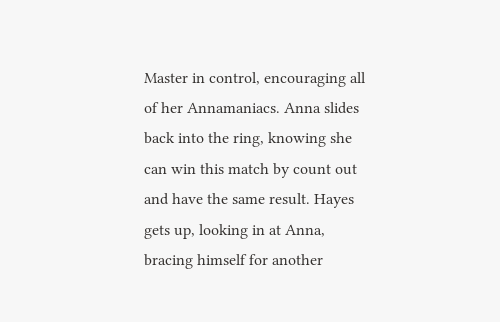Master in control, encouraging all of her Annamaniacs. Anna slides back into the ring, knowing she can win this match by count out and have the same result. Hayes gets up, looking in at Anna, bracing himself for another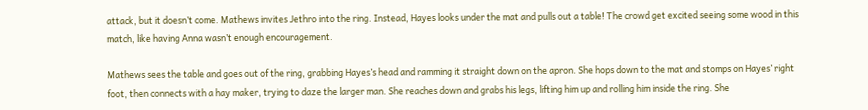attack, but it doesn’t come. Mathews invites Jethro into the ring. Instead, Hayes looks under the mat and pulls out a table! The crowd get excited seeing some wood in this match, like having Anna wasn’t enough encouragement.

Mathews sees the table and goes out of the ring, grabbing Hayes’s head and ramming it straight down on the apron. She hops down to the mat and stomps on Hayes’ right foot, then connects with a hay maker, trying to daze the larger man. She reaches down and grabs his legs, lifting him up and rolling him inside the ring. She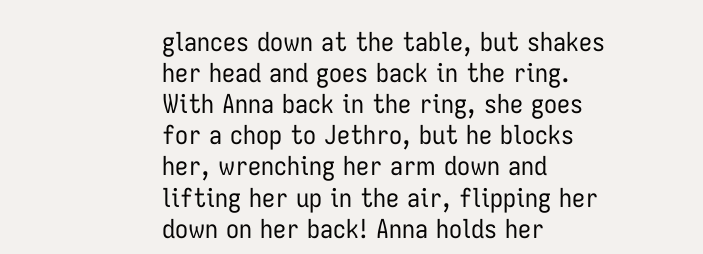glances down at the table, but shakes her head and goes back in the ring. With Anna back in the ring, she goes for a chop to Jethro, but he blocks her, wrenching her arm down and lifting her up in the air, flipping her down on her back! Anna holds her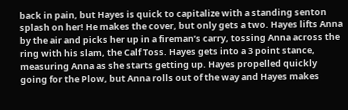back in pain, but Hayes is quick to capitalize with a standing senton splash on her! He makes the cover, but only gets a two. Hayes lifts Anna by the air and picks her up in a fireman’s carry, tossing Anna across the ring with his slam, the Calf Toss. Hayes gets into a 3 point stance, measuring Anna as she starts getting up. Hayes propelled quickly going for the Plow, but Anna rolls out of the way and Hayes makes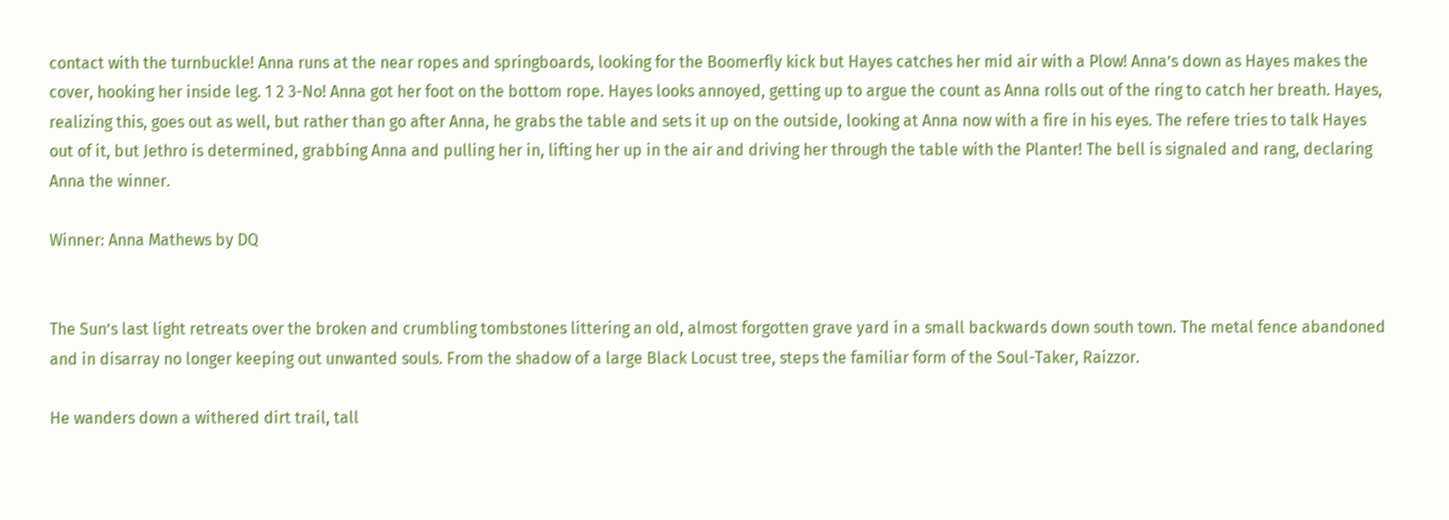contact with the turnbuckle! Anna runs at the near ropes and springboards, looking for the Boomerfly kick but Hayes catches her mid air with a Plow! Anna’s down as Hayes makes the cover, hooking her inside leg. 1 2 3-No! Anna got her foot on the bottom rope. Hayes looks annoyed, getting up to argue the count as Anna rolls out of the ring to catch her breath. Hayes, realizing this, goes out as well, but rather than go after Anna, he grabs the table and sets it up on the outside, looking at Anna now with a fire in his eyes. The refere tries to talk Hayes out of it, but Jethro is determined, grabbing Anna and pulling her in, lifting her up in the air and driving her through the table with the Planter! The bell is signaled and rang, declaring Anna the winner.

Winner: Anna Mathews by DQ


The Sun’s last light retreats over the broken and crumbling tombstones littering an old, almost forgotten grave yard in a small backwards down south town. The metal fence abandoned and in disarray no longer keeping out unwanted souls. From the shadow of a large Black Locust tree, steps the familiar form of the Soul-Taker, Raizzor.

He wanders down a withered dirt trail, tall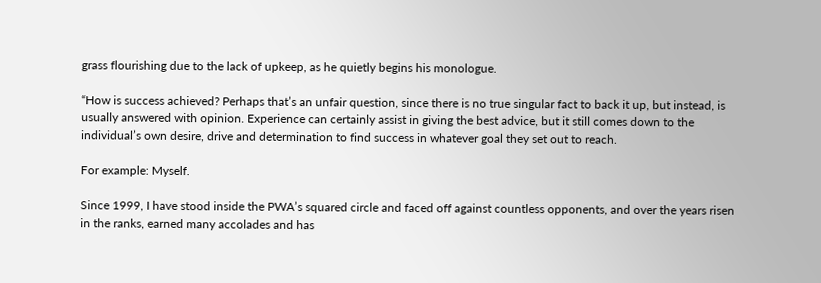grass flourishing due to the lack of upkeep, as he quietly begins his monologue.

“How is success achieved? Perhaps that’s an unfair question, since there is no true singular fact to back it up, but instead, is usually answered with opinion. Experience can certainly assist in giving the best advice, but it still comes down to the individual’s own desire, drive and determination to find success in whatever goal they set out to reach.

For example: Myself.

Since 1999, I have stood inside the PWA’s squared circle and faced off against countless opponents, and over the years risen in the ranks, earned many accolades and has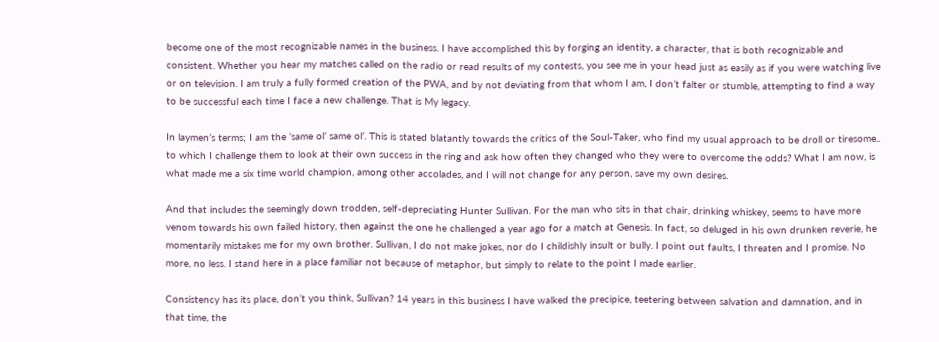become one of the most recognizable names in the business. I have accomplished this by forging an identity, a character, that is both recognizable and consistent. Whether you hear my matches called on the radio or read results of my contests, you see me in your head just as easily as if you were watching live or on television. I am truly a fully formed creation of the PWA, and by not deviating from that whom I am, I don’t falter or stumble, attempting to find a way to be successful each time I face a new challenge. That is My legacy.

In laymen’s terms; I am the ‘same ol’ same ol’. This is stated blatantly towards the critics of the Soul-Taker, who find my usual approach to be droll or tiresome.. to which I challenge them to look at their own success in the ring and ask how often they changed who they were to overcome the odds? What I am now, is what made me a six time world champion, among other accolades, and I will not change for any person, save my own desires.

And that includes the seemingly down trodden, self-depreciating Hunter Sullivan. For the man who sits in that chair, drinking whiskey, seems to have more venom towards his own failed history, then against the one he challenged a year ago for a match at Genesis. In fact, so deluged in his own drunken reverie, he momentarily mistakes me for my own brother. Sullivan, I do not make jokes, nor do I childishly insult or bully. I point out faults, I threaten and I promise. No more, no less. I stand here in a place familiar not because of metaphor, but simply to relate to the point I made earlier.

Consistency has its place, don’t you think, Sullivan? 14 years in this business I have walked the precipice, teetering between salvation and damnation, and in that time, the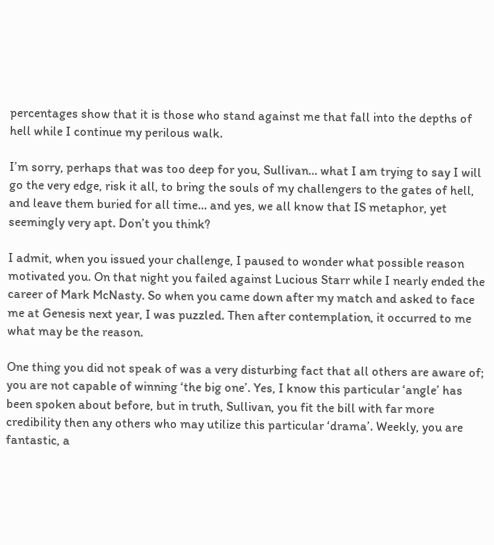percentages show that it is those who stand against me that fall into the depths of hell while I continue my perilous walk.

I’m sorry, perhaps that was too deep for you, Sullivan… what I am trying to say I will go the very edge, risk it all, to bring the souls of my challengers to the gates of hell, and leave them buried for all time… and yes, we all know that IS metaphor, yet seemingly very apt. Don’t you think?

I admit, when you issued your challenge, I paused to wonder what possible reason motivated you. On that night you failed against Lucious Starr while I nearly ended the career of Mark McNasty. So when you came down after my match and asked to face me at Genesis next year, I was puzzled. Then after contemplation, it occurred to me what may be the reason.

One thing you did not speak of was a very disturbing fact that all others are aware of; you are not capable of winning ‘the big one’. Yes, I know this particular ‘angle’ has been spoken about before, but in truth, Sullivan, you fit the bill with far more credibility then any others who may utilize this particular ‘drama’. Weekly, you are fantastic, a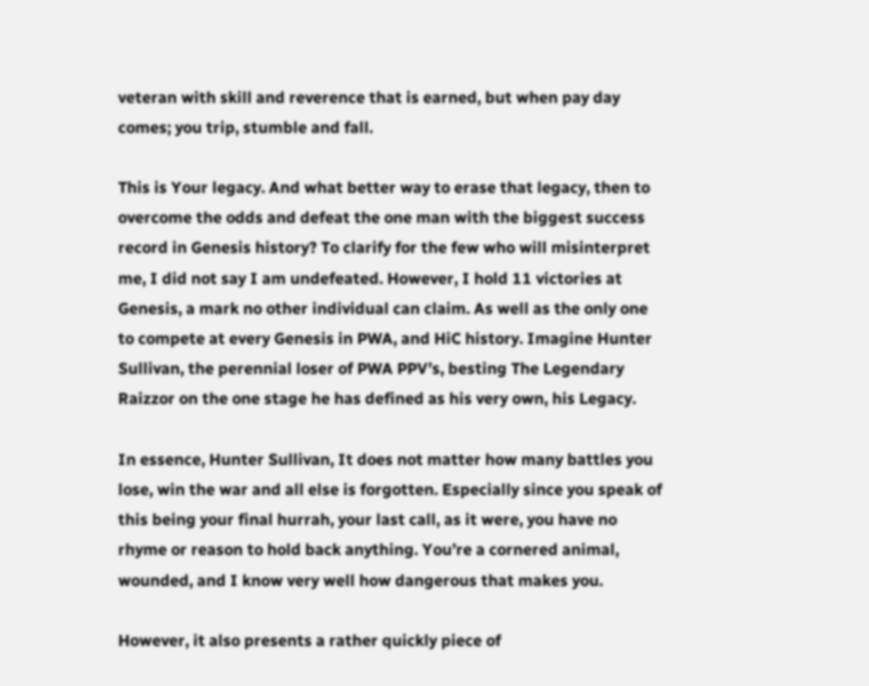veteran with skill and reverence that is earned, but when pay day comes; you trip, stumble and fall.

This is Your legacy. And what better way to erase that legacy, then to overcome the odds and defeat the one man with the biggest success record in Genesis history? To clarify for the few who will misinterpret me, I did not say I am undefeated. However, I hold 11 victories at Genesis, a mark no other individual can claim. As well as the only one to compete at every Genesis in PWA, and HiC history. Imagine Hunter Sullivan, the perennial loser of PWA PPV’s, besting The Legendary Raizzor on the one stage he has defined as his very own, his Legacy.

In essence, Hunter Sullivan, It does not matter how many battles you lose, win the war and all else is forgotten. Especially since you speak of this being your final hurrah, your last call, as it were, you have no rhyme or reason to hold back anything. You’re a cornered animal, wounded, and I know very well how dangerous that makes you.

However, it also presents a rather quickly piece of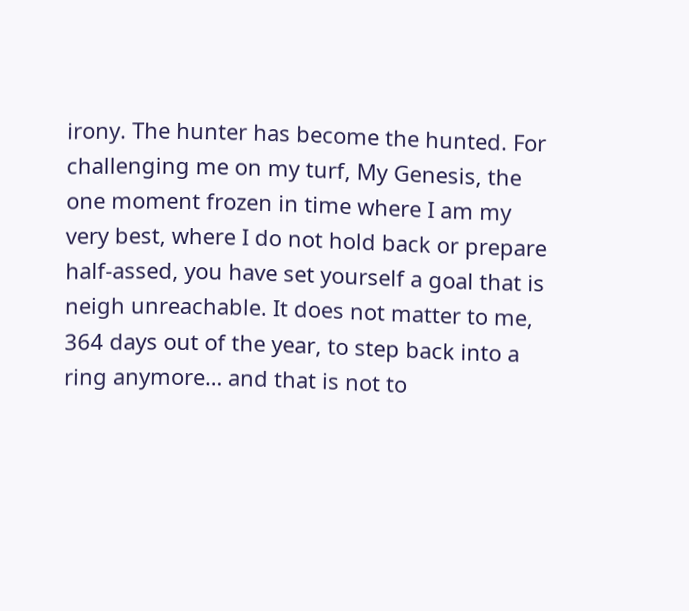irony. The hunter has become the hunted. For challenging me on my turf, My Genesis, the one moment frozen in time where I am my very best, where I do not hold back or prepare half-assed, you have set yourself a goal that is neigh unreachable. It does not matter to me, 364 days out of the year, to step back into a ring anymore… and that is not to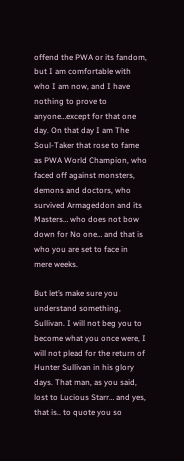offend the PWA or its fandom, but I am comfortable with who I am now, and I have nothing to prove to anyone…except for that one day. On that day I am The Soul-Taker that rose to fame as PWA World Champion, who faced off against monsters, demons and doctors, who survived Armageddon and its Masters… who does not bow down for No one… and that is who you are set to face in mere weeks.

But let’s make sure you understand something, Sullivan. I will not beg you to become what you once were, I will not plead for the return of Hunter Sullivan in his glory days. That man, as you said, lost to Lucious Starr… and yes, that is.. to quote you so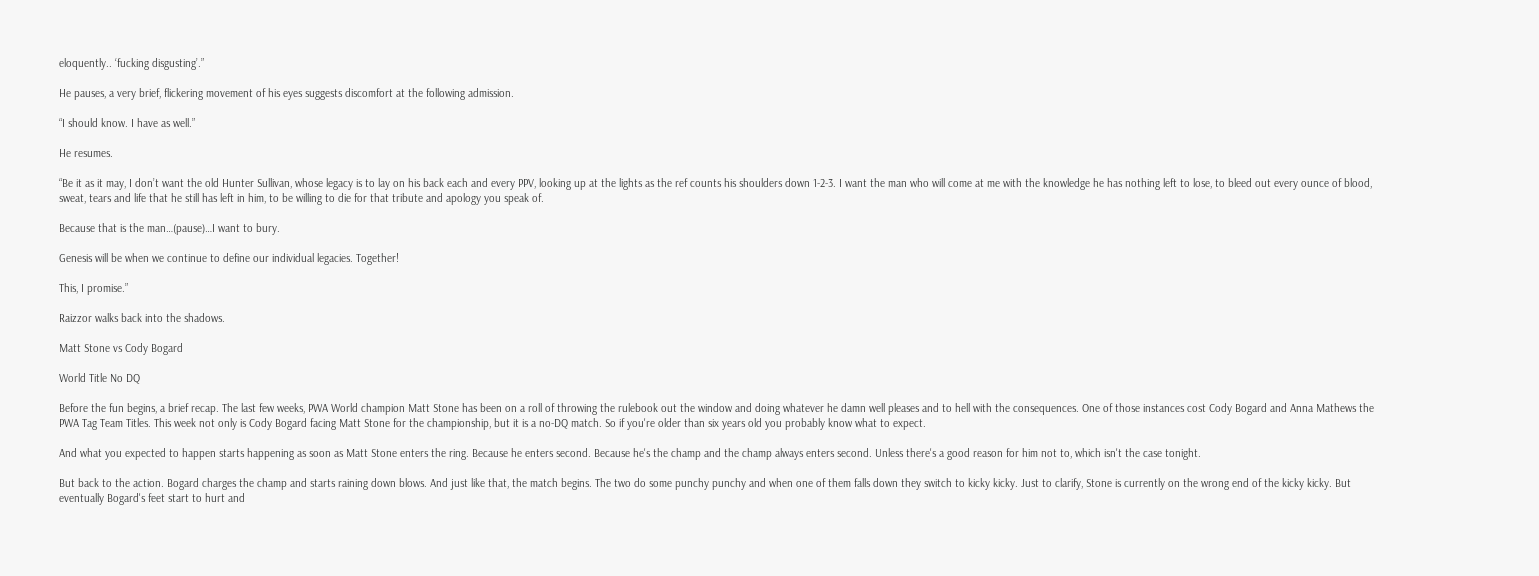eloquently.. ‘fucking disgusting’.”

He pauses, a very brief, flickering movement of his eyes suggests discomfort at the following admission.

“I should know. I have as well.”

He resumes.

“Be it as it may, I don’t want the old Hunter Sullivan, whose legacy is to lay on his back each and every PPV, looking up at the lights as the ref counts his shoulders down 1-2-3. I want the man who will come at me with the knowledge he has nothing left to lose, to bleed out every ounce of blood, sweat, tears and life that he still has left in him, to be willing to die for that tribute and apology you speak of.

Because that is the man…(pause)…I want to bury.

Genesis will be when we continue to define our individual legacies. Together!

This, I promise.”

Raizzor walks back into the shadows.

Matt Stone vs Cody Bogard

World Title No DQ

Before the fun begins, a brief recap. The last few weeks, PWA World champion Matt Stone has been on a roll of throwing the rulebook out the window and doing whatever he damn well pleases and to hell with the consequences. One of those instances cost Cody Bogard and Anna Mathews the PWA Tag Team Titles. This week not only is Cody Bogard facing Matt Stone for the championship, but it is a no-DQ match. So if you're older than six years old you probably know what to expect.

And what you expected to happen starts happening as soon as Matt Stone enters the ring. Because he enters second. Because he's the champ and the champ always enters second. Unless there's a good reason for him not to, which isn't the case tonight.

But back to the action. Bogard charges the champ and starts raining down blows. And just like that, the match begins. The two do some punchy punchy and when one of them falls down they switch to kicky kicky. Just to clarify, Stone is currently on the wrong end of the kicky kicky. But eventually Bogard's feet start to hurt and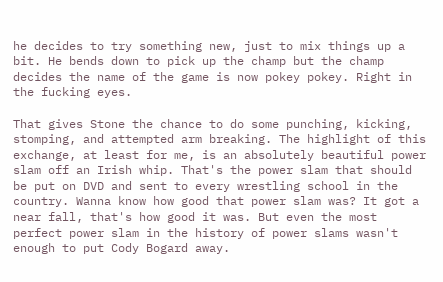he decides to try something new, just to mix things up a bit. He bends down to pick up the champ but the champ decides the name of the game is now pokey pokey. Right in the fucking eyes.

That gives Stone the chance to do some punching, kicking, stomping, and attempted arm breaking. The highlight of this exchange, at least for me, is an absolutely beautiful power slam off an Irish whip. That's the power slam that should be put on DVD and sent to every wrestling school in the country. Wanna know how good that power slam was? It got a near fall, that's how good it was. But even the most perfect power slam in the history of power slams wasn't enough to put Cody Bogard away.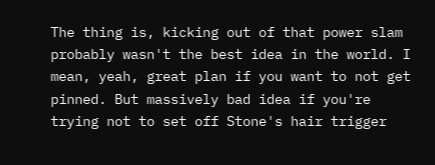The thing is, kicking out of that power slam probably wasn't the best idea in the world. I mean, yeah, great plan if you want to not get pinned. But massively bad idea if you're trying not to set off Stone's hair trigger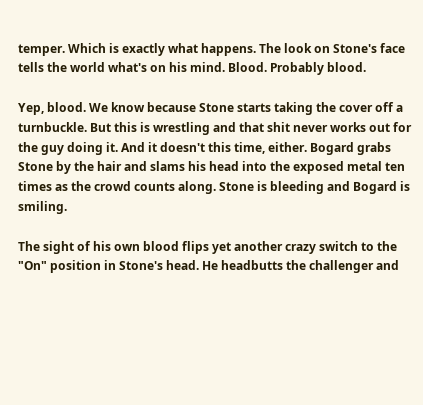temper. Which is exactly what happens. The look on Stone's face tells the world what's on his mind. Blood. Probably blood.

Yep, blood. We know because Stone starts taking the cover off a turnbuckle. But this is wrestling and that shit never works out for the guy doing it. And it doesn't this time, either. Bogard grabs Stone by the hair and slams his head into the exposed metal ten times as the crowd counts along. Stone is bleeding and Bogard is smiling.

The sight of his own blood flips yet another crazy switch to the "On" position in Stone's head. He headbutts the challenger and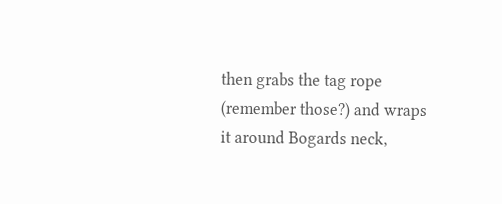then grabs the tag rope (remember those?) and wraps it around Bogards neck,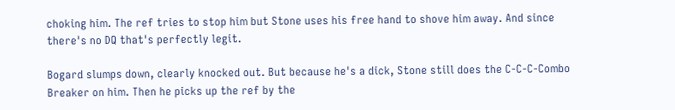choking him. The ref tries to stop him but Stone uses his free hand to shove him away. And since there's no DQ that's perfectly legit.

Bogard slumps down, clearly knocked out. But because he's a dick, Stone still does the C-C-C-Combo Breaker on him. Then he picks up the ref by the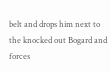belt and drops him next to the knocked out Bogard and forces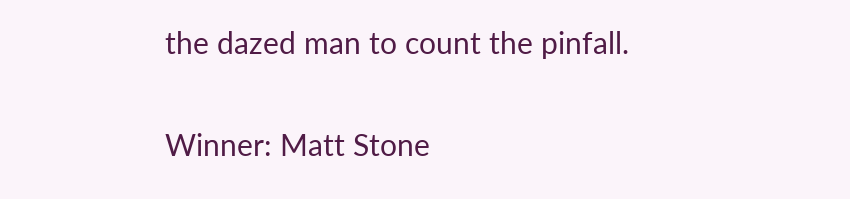the dazed man to count the pinfall.

Winner: Matt Stone